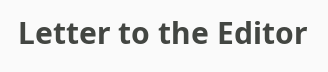Letter to the Editor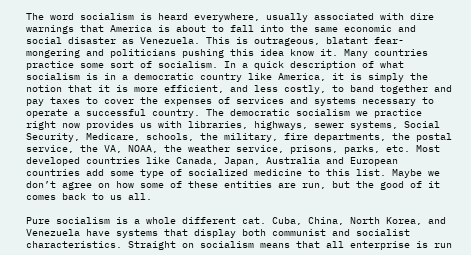The word socialism is heard everywhere, usually associated with dire warnings that America is about to fall into the same economic and social disaster as Venezuela. This is outrageous, blatant fear-mongering and politicians pushing this idea know it. Many countries practice some sort of socialism. In a quick description of what socialism is in a democratic country like America, it is simply the notion that it is more efficient, and less costly, to band together and pay taxes to cover the expenses of services and systems necessary to operate a successful country. The democratic socialism we practice right now provides us with libraries, highways, sewer systems, Social Security, Medicare, schools, the military, fire departments, the postal service, the VA, NOAA, the weather service, prisons, parks, etc. Most developed countries like Canada, Japan, Australia and European countries add some type of socialized medicine to this list. Maybe we don’t agree on how some of these entities are run, but the good of it comes back to us all.

Pure socialism is a whole different cat. Cuba, China, North Korea, and Venezuela have systems that display both communist and socialist characteristics. Straight on socialism means that all enterprise is run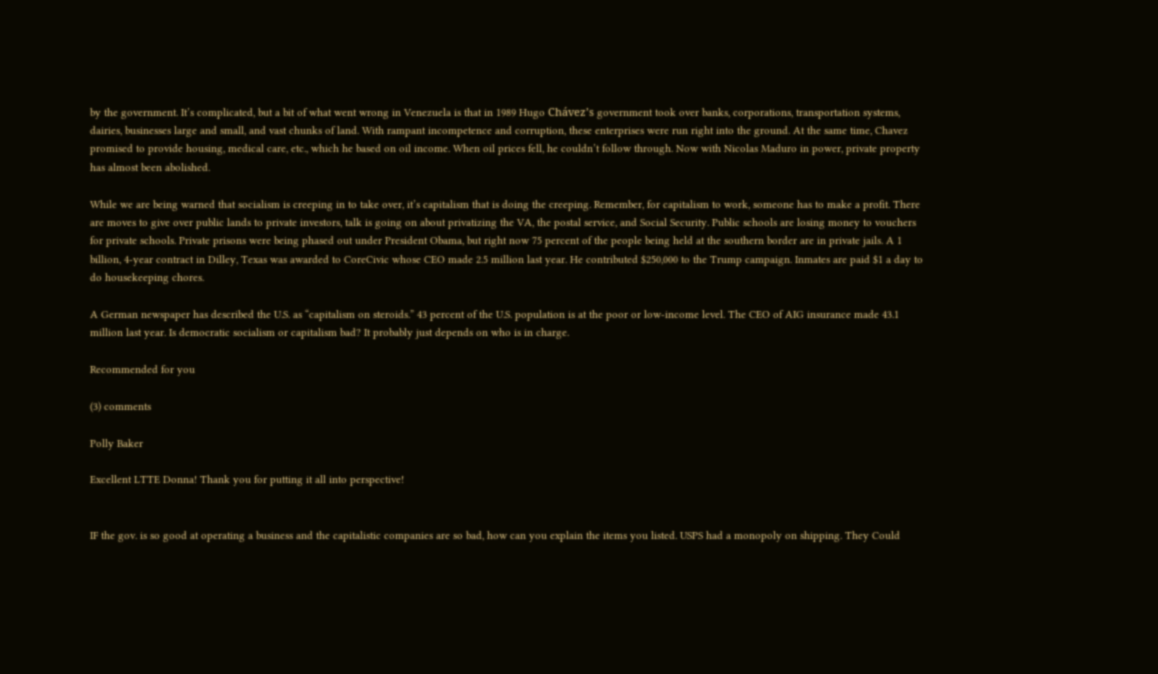by the government. It’s complicated, but a bit of what went wrong in Venezuela is that in 1989 Hugo Chávez’s government took over banks, corporations, transportation systems, dairies, businesses large and small, and vast chunks of land. With rampant incompetence and corruption, these enterprises were run right into the ground. At the same time, Chavez promised to provide housing, medical care, etc., which he based on oil income. When oil prices fell, he couldn’t follow through. Now with Nicolas Maduro in power, private property has almost been abolished.

While we are being warned that socialism is creeping in to take over, it’s capitalism that is doing the creeping. Remember, for capitalism to work, someone has to make a profit. There are moves to give over public lands to private investors, talk is going on about privatizing the VA, the postal service, and Social Security. Public schools are losing money to vouchers for private schools. Private prisons were being phased out under President Obama, but right now 75 percent of the people being held at the southern border are in private jails. A 1 billion, 4-year contract in Dilley, Texas was awarded to CoreCivic whose CEO made 2.5 million last year. He contributed $250,000 to the Trump campaign. Inmates are paid $1 a day to do housekeeping chores.

A German newspaper has described the U.S. as “capitalism on steroids.” 43 percent of the U.S. population is at the poor or low-income level. The CEO of AIG insurance made 43.1 million last year. Is democratic socialism or capitalism bad? It probably just depends on who is in charge.

Recommended for you

(3) comments

Polly Baker

Excellent LTTE Donna! Thank you for putting it all into perspective!


IF the gov. is so good at operating a business and the capitalistic companies are so bad, how can you explain the items you listed. USPS had a monopoly on shipping. They Could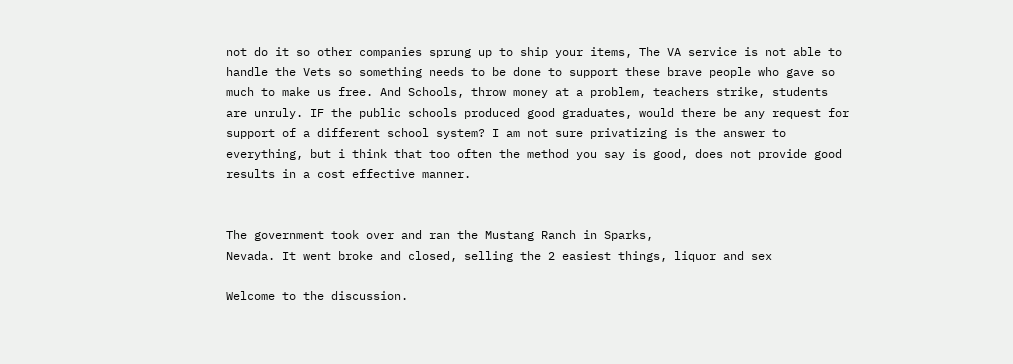not do it so other companies sprung up to ship your items, The VA service is not able to handle the Vets so something needs to be done to support these brave people who gave so much to make us free. And Schools, throw money at a problem, teachers strike, students are unruly. IF the public schools produced good graduates, would there be any request for support of a different school system? I am not sure privatizing is the answer to everything, but i think that too often the method you say is good, does not provide good results in a cost effective manner.


The government took over and ran the Mustang Ranch in Sparks,
Nevada. It went broke and closed, selling the 2 easiest things, liquor and sex

Welcome to the discussion.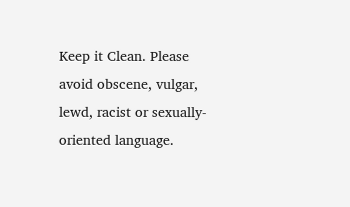Keep it Clean. Please avoid obscene, vulgar, lewd, racist or sexually-oriented language.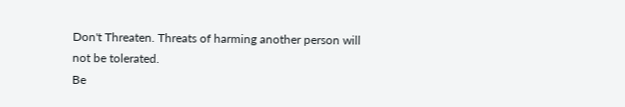Don't Threaten. Threats of harming another person will not be tolerated.
Be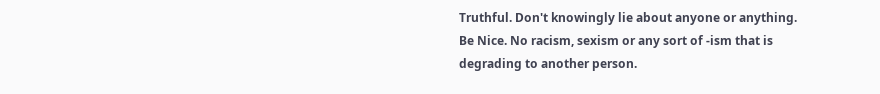Truthful. Don't knowingly lie about anyone or anything.
Be Nice. No racism, sexism or any sort of -ism that is degrading to another person.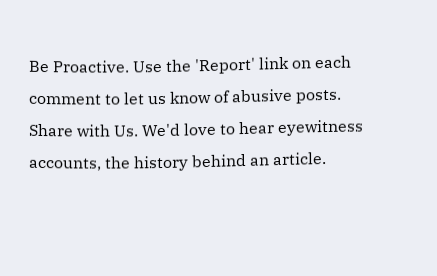Be Proactive. Use the 'Report' link on each comment to let us know of abusive posts.
Share with Us. We'd love to hear eyewitness accounts, the history behind an article.